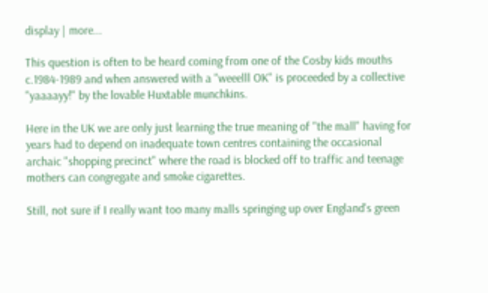display | more...

This question is often to be heard coming from one of the Cosby kids mouths c.1984-1989 and when answered with a "weeelll OK" is proceeded by a collective "yaaaayy!" by the lovable Huxtable munchkins.

Here in the UK we are only just learning the true meaning of "the mall" having for years had to depend on inadequate town centres containing the occasional archaic "shopping precinct" where the road is blocked off to traffic and teenage mothers can congregate and smoke cigarettes.

Still, not sure if I really want too many malls springing up over England's green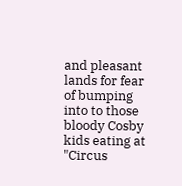and pleasant lands for fear of bumping into to those bloody Cosby kids eating at "Circus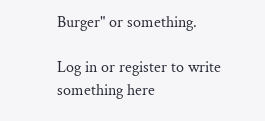Burger" or something.

Log in or register to write something here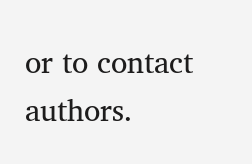or to contact authors.